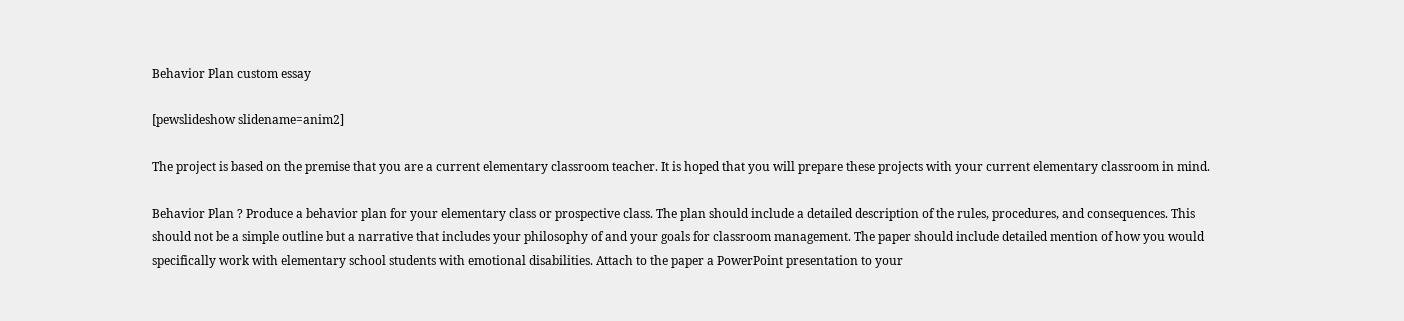Behavior Plan custom essay

[pewslideshow slidename=anim2]

The project is based on the premise that you are a current elementary classroom teacher. It is hoped that you will prepare these projects with your current elementary classroom in mind.

Behavior Plan ? Produce a behavior plan for your elementary class or prospective class. The plan should include a detailed description of the rules, procedures, and consequences. This should not be a simple outline but a narrative that includes your philosophy of and your goals for classroom management. The paper should include detailed mention of how you would specifically work with elementary school students with emotional disabilities. Attach to the paper a PowerPoint presentation to your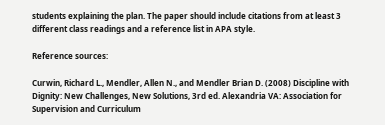students explaining the plan. The paper should include citations from at least 3 different class readings and a reference list in APA style.

Reference sources:

Curwin, Richard L., Mendler, Allen N., and Mendler Brian D. (2008) Discipline with Dignity: New Challenges, New Solutions, 3rd ed. Alexandria VA: Association for Supervision and Curriculum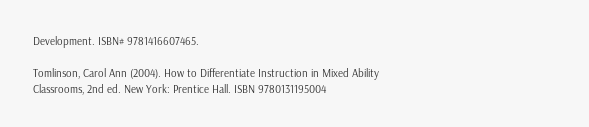Development. ISBN# 9781416607465.

Tomlinson, Carol Ann (2004). How to Differentiate Instruction in Mixed Ability Classrooms, 2nd ed. New York: Prentice Hall. ISBN 9780131195004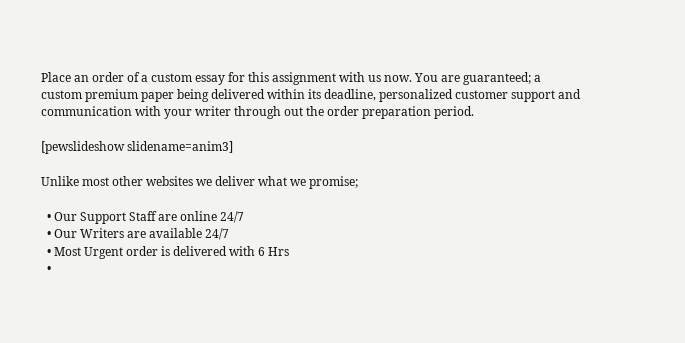Place an order of a custom essay for this assignment with us now. You are guaranteed; a custom premium paper being delivered within its deadline, personalized customer support and communication with your writer through out the order preparation period.

[pewslideshow slidename=anim3]

Unlike most other websites we deliver what we promise;

  • Our Support Staff are online 24/7
  • Our Writers are available 24/7
  • Most Urgent order is delivered with 6 Hrs
  •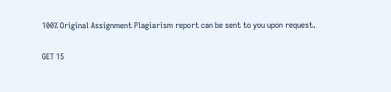100% Original Assignment Plagiarism report can be sent to you upon request.

GET 15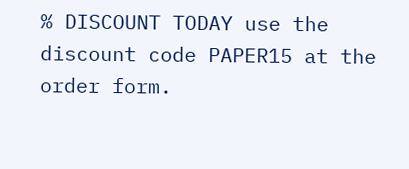% DISCOUNT TODAY use the discount code PAPER15 at the order form.